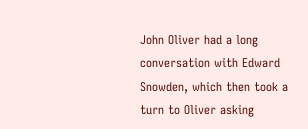John Oliver had a long conversation with Edward Snowden, which then took a turn to Oliver asking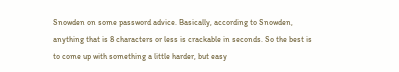Snowden on some password advice. Basically, according to Snowden, anything that is 8 characters or less is crackable in seconds. So the best is to come up with something a little harder, but easy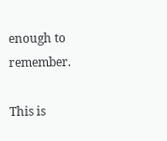enough to remember.

This is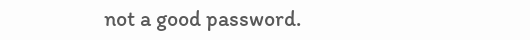not a good password.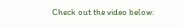Check out the video below: